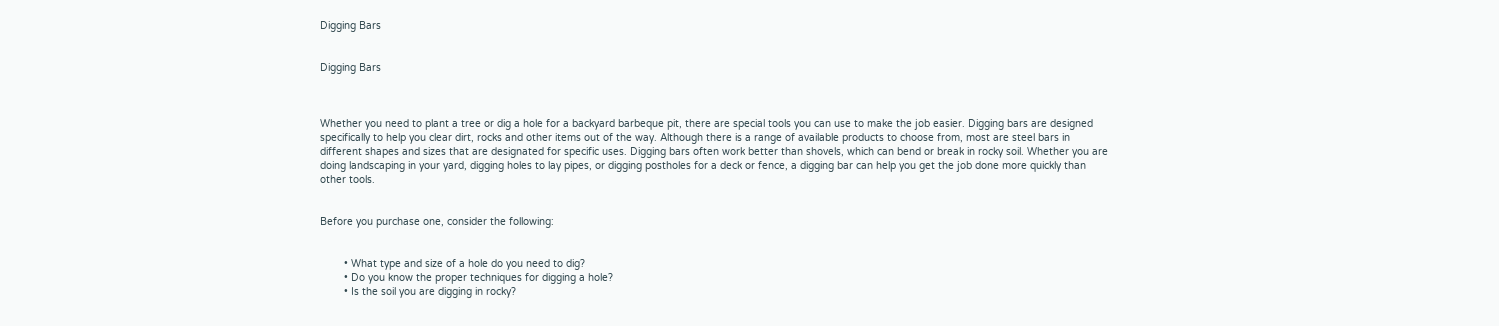Digging Bars


Digging Bars



Whether you need to plant a tree or dig a hole for a backyard barbeque pit, there are special tools you can use to make the job easier. Digging bars are designed specifically to help you clear dirt, rocks and other items out of the way. Although there is a range of available products to choose from, most are steel bars in different shapes and sizes that are designated for specific uses. Digging bars often work better than shovels, which can bend or break in rocky soil. Whether you are doing landscaping in your yard, digging holes to lay pipes, or digging postholes for a deck or fence, a digging bar can help you get the job done more quickly than other tools.


Before you purchase one, consider the following:


        • What type and size of a hole do you need to dig?
        • Do you know the proper techniques for digging a hole?
        • Is the soil you are digging in rocky?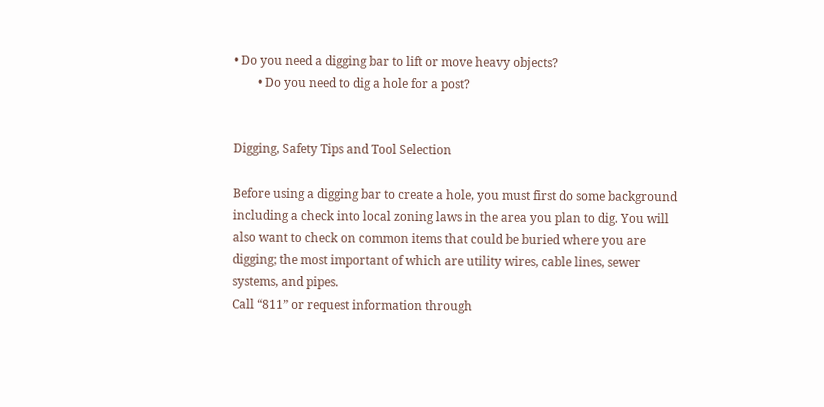• Do you need a digging bar to lift or move heavy objects?
        • Do you need to dig a hole for a post?


Digging, Safety Tips and Tool Selection

Before using a digging bar to create a hole, you must first do some background including a check into local zoning laws in the area you plan to dig. You will also want to check on common items that could be buried where you are digging; the most important of which are utility wires, cable lines, sewer systems, and pipes.
Call “811” or request information through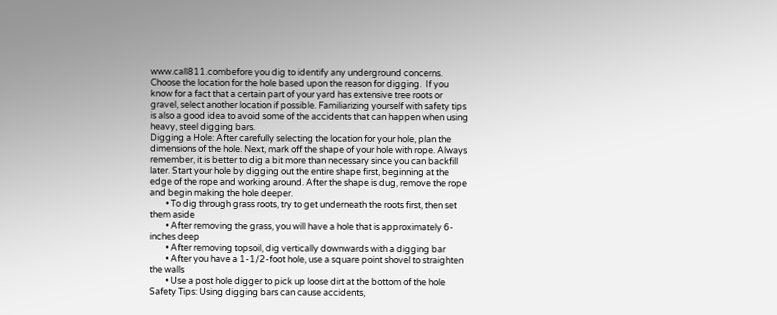www.call811.combefore you dig to identify any underground concerns. Choose the location for the hole based upon the reason for digging.  If you know for a fact that a certain part of your yard has extensive tree roots or gravel, select another location if possible. Familiarizing yourself with safety tips is also a good idea to avoid some of the accidents that can happen when using heavy, steel digging bars.
Digging a Hole: After carefully selecting the location for your hole, plan the dimensions of the hole. Next, mark off the shape of your hole with rope. Always remember, it is better to dig a bit more than necessary since you can backfill later. Start your hole by digging out the entire shape first, beginning at the edge of the rope and working around. After the shape is dug, remove the rope and begin making the hole deeper.
        • To dig through grass roots, try to get underneath the roots first, then set them aside
        • After removing the grass, you will have a hole that is approximately 6-inches deep
        • After removing topsoil, dig vertically downwards with a digging bar
        • After you have a 1-1/2-foot hole, use a square point shovel to straighten the walls
        • Use a post hole digger to pick up loose dirt at the bottom of the hole
Safety Tips: Using digging bars can cause accidents,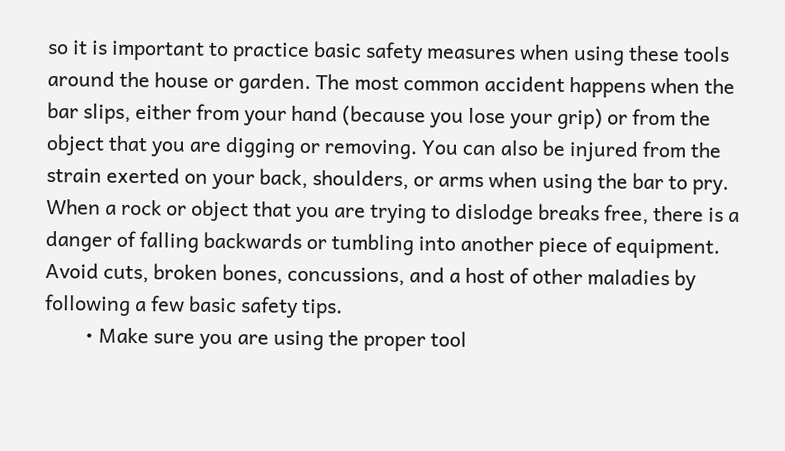so it is important to practice basic safety measures when using these tools around the house or garden. The most common accident happens when the bar slips, either from your hand (because you lose your grip) or from the object that you are digging or removing. You can also be injured from the strain exerted on your back, shoulders, or arms when using the bar to pry. When a rock or object that you are trying to dislodge breaks free, there is a danger of falling backwards or tumbling into another piece of equipment. Avoid cuts, broken bones, concussions, and a host of other maladies by following a few basic safety tips.
        • Make sure you are using the proper tool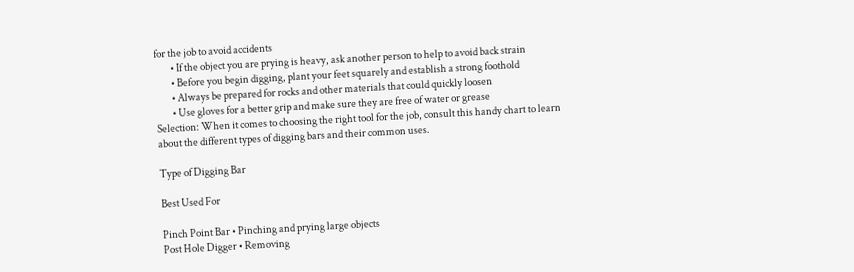for the job to avoid accidents
        • If the object you are prying is heavy, ask another person to help to avoid back strain
        • Before you begin digging, plant your feet squarely and establish a strong foothold
        • Always be prepared for rocks and other materials that could quickly loosen
        • Use gloves for a better grip and make sure they are free of water or grease
Selection: When it comes to choosing the right tool for the job, consult this handy chart to learn about the different types of digging bars and their common uses.

Type of Digging Bar

Best Used For

Pinch Point Bar • Pinching and prying large objects
Post Hole Digger • Removing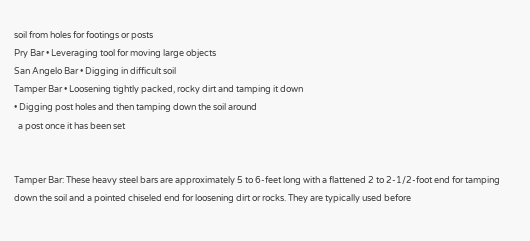soil from holes for footings or posts
Pry Bar • Leveraging tool for moving large objects
San Angelo Bar • Digging in difficult soil
Tamper Bar • Loosening tightly packed, rocky dirt and tamping it down
• Digging post holes and then tamping down the soil around
  a post once it has been set


Tamper Bar: These heavy steel bars are approximately 5 to 6-feet long with a flattened 2 to 2-1/2-foot end for tamping down the soil and a pointed chiseled end for loosening dirt or rocks. They are typically used before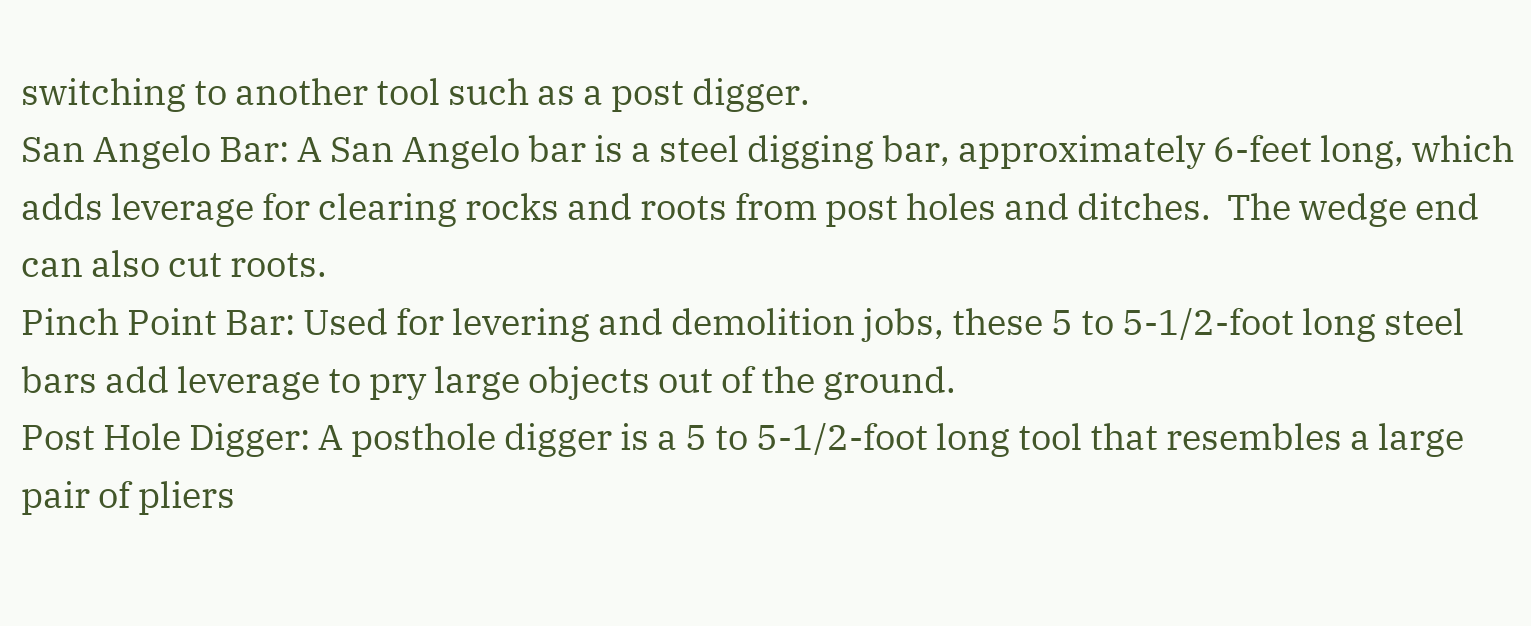switching to another tool such as a post digger.
San Angelo Bar: A San Angelo bar is a steel digging bar, approximately 6-feet long, which adds leverage for clearing rocks and roots from post holes and ditches.  The wedge end can also cut roots.
Pinch Point Bar: Used for levering and demolition jobs, these 5 to 5-1/2-foot long steel bars add leverage to pry large objects out of the ground.
Post Hole Digger: A posthole digger is a 5 to 5-1/2-foot long tool that resembles a large pair of pliers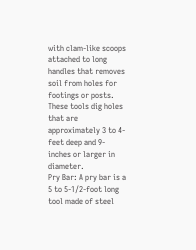with clam-like scoops attached to long handles that removes soil from holes for footings or posts. These tools dig holes that are approximately 3 to 4-feet deep and 9-inches or larger in diameter.
Pry Bar: A pry bar is a 5 to 5-1/2-foot long tool made of steel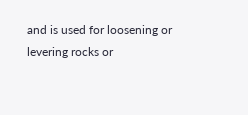and is used for loosening or levering rocks or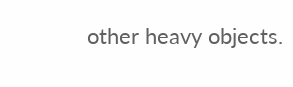other heavy objects.